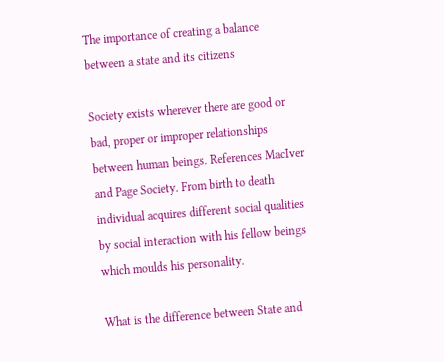The importance of creating a balance between a state and its citizens

Society exists wherever there are good or bad, proper or improper relationships between human beings. References MacIver and Page Society. From birth to death individual acquires different social qualities by social interaction with his fellow beings which moulds his personality.

What is the difference between State and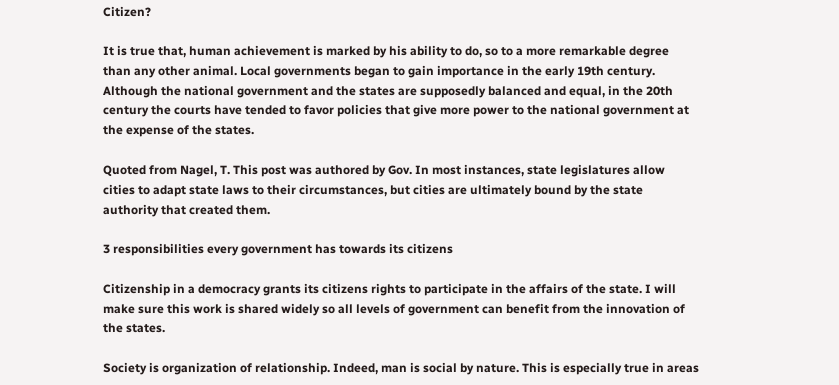Citizen?

It is true that, human achievement is marked by his ability to do, so to a more remarkable degree than any other animal. Local governments began to gain importance in the early 19th century. Although the national government and the states are supposedly balanced and equal, in the 20th century the courts have tended to favor policies that give more power to the national government at the expense of the states.

Quoted from Nagel, T. This post was authored by Gov. In most instances, state legislatures allow cities to adapt state laws to their circumstances, but cities are ultimately bound by the state authority that created them.

3 responsibilities every government has towards its citizens

Citizenship in a democracy grants its citizens rights to participate in the affairs of the state. I will make sure this work is shared widely so all levels of government can benefit from the innovation of the states.

Society is organization of relationship. Indeed, man is social by nature. This is especially true in areas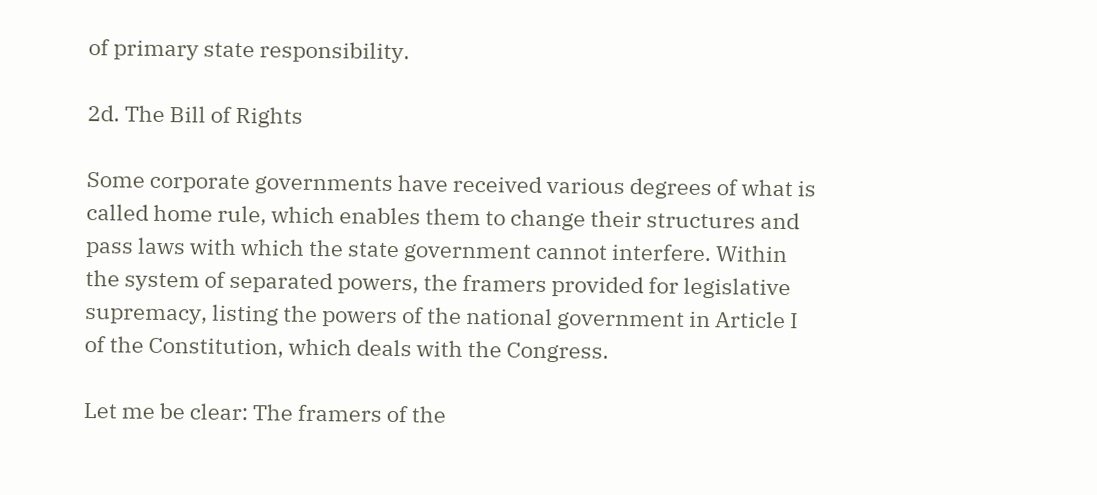of primary state responsibility.

2d. The Bill of Rights

Some corporate governments have received various degrees of what is called home rule, which enables them to change their structures and pass laws with which the state government cannot interfere. Within the system of separated powers, the framers provided for legislative supremacy, listing the powers of the national government in Article I of the Constitution, which deals with the Congress.

Let me be clear: The framers of the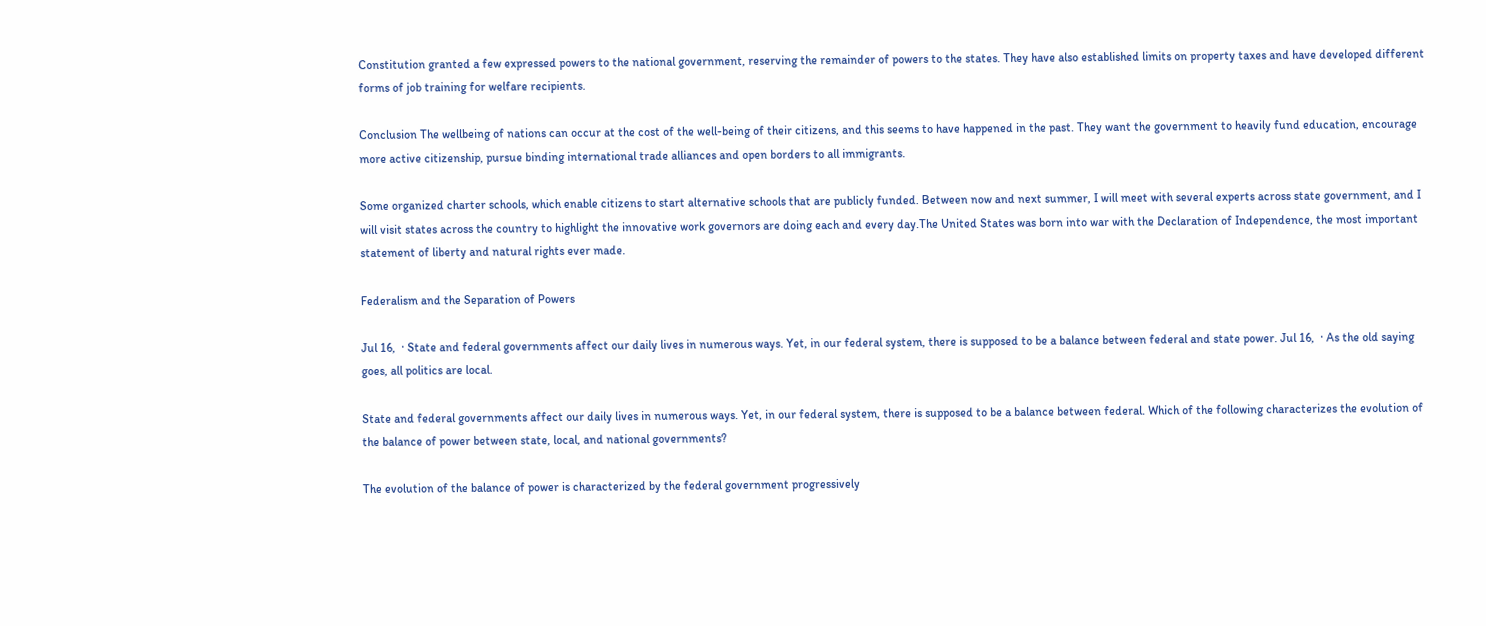Constitution granted a few expressed powers to the national government, reserving the remainder of powers to the states. They have also established limits on property taxes and have developed different forms of job training for welfare recipients.

Conclusion The wellbeing of nations can occur at the cost of the well-being of their citizens, and this seems to have happened in the past. They want the government to heavily fund education, encourage more active citizenship, pursue binding international trade alliances and open borders to all immigrants.

Some organized charter schools, which enable citizens to start alternative schools that are publicly funded. Between now and next summer, I will meet with several experts across state government, and I will visit states across the country to highlight the innovative work governors are doing each and every day.The United States was born into war with the Declaration of Independence, the most important statement of liberty and natural rights ever made.

Federalism and the Separation of Powers

Jul 16,  · State and federal governments affect our daily lives in numerous ways. Yet, in our federal system, there is supposed to be a balance between federal and state power. Jul 16,  · As the old saying goes, all politics are local.

State and federal governments affect our daily lives in numerous ways. Yet, in our federal system, there is supposed to be a balance between federal. Which of the following characterizes the evolution of the balance of power between state, local, and national governments?

The evolution of the balance of power is characterized by the federal government progressively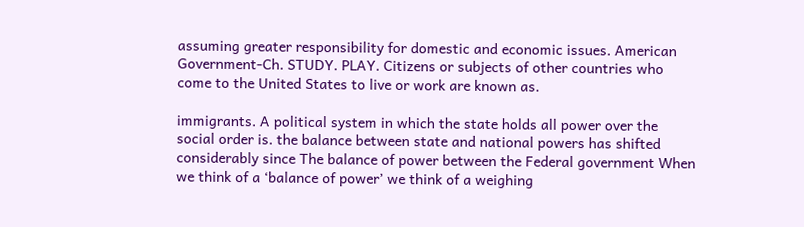assuming greater responsibility for domestic and economic issues. American Government-Ch. STUDY. PLAY. Citizens or subjects of other countries who come to the United States to live or work are known as.

immigrants. A political system in which the state holds all power over the social order is. the balance between state and national powers has shifted considerably since The balance of power between the Federal government When we think of a ‘balance of power’ we think of a weighing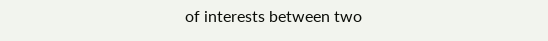of interests between two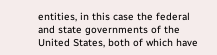entities, in this case the federal and state governments of the United States, both of which have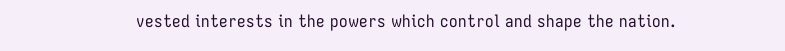vested interests in the powers which control and shape the nation.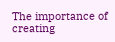The importance of creating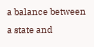a balance between a state and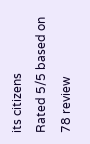its citizens
Rated 5/5 based on 78 review